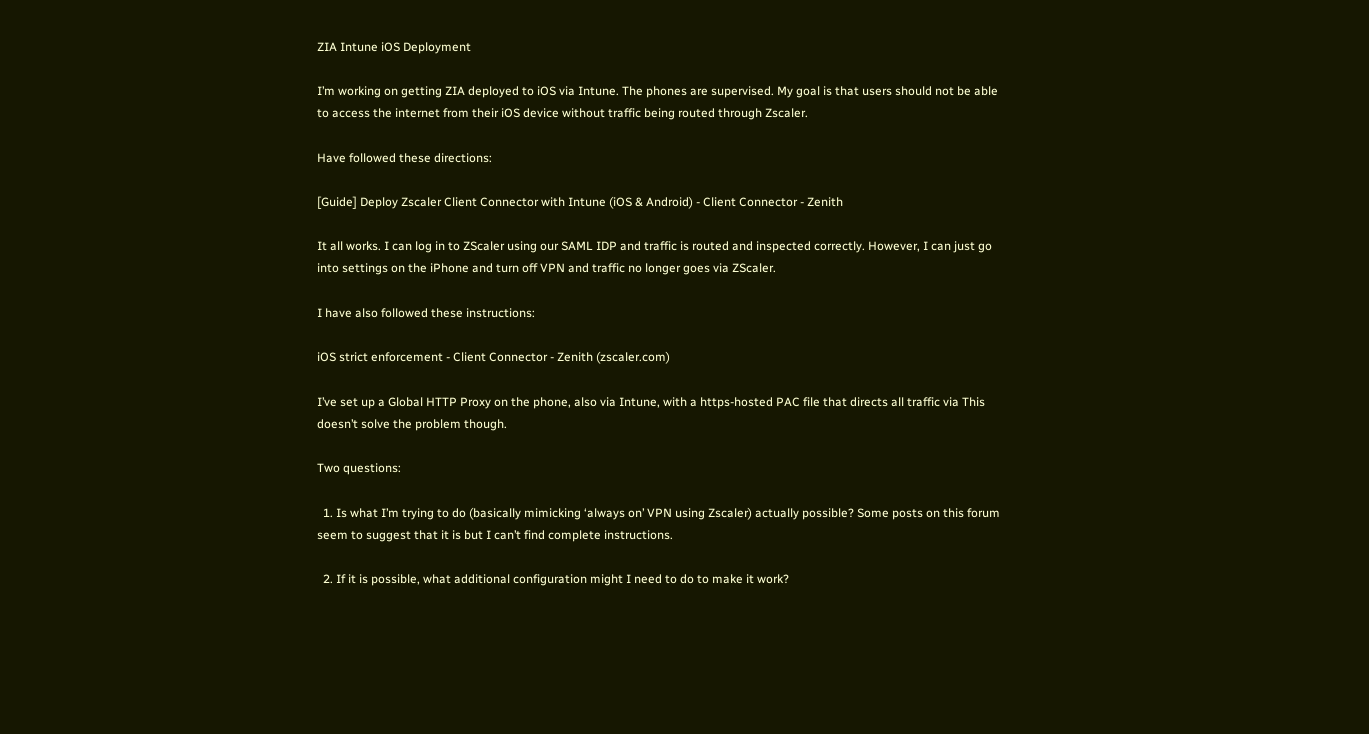ZIA Intune iOS Deployment

I’m working on getting ZIA deployed to iOS via Intune. The phones are supervised. My goal is that users should not be able to access the internet from their iOS device without traffic being routed through Zscaler.

Have followed these directions:

[Guide] Deploy Zscaler Client Connector with Intune (iOS & Android) - Client Connector - Zenith

It all works. I can log in to ZScaler using our SAML IDP and traffic is routed and inspected correctly. However, I can just go into settings on the iPhone and turn off VPN and traffic no longer goes via ZScaler.

I have also followed these instructions:

iOS strict enforcement - Client Connector - Zenith (zscaler.com)

I’ve set up a Global HTTP Proxy on the phone, also via Intune, with a https-hosted PAC file that directs all traffic via This doesn’t solve the problem though.

Two questions:

  1. Is what I’m trying to do (basically mimicking ‘always on’ VPN using Zscaler) actually possible? Some posts on this forum seem to suggest that it is but I can’t find complete instructions.

  2. If it is possible, what additional configuration might I need to do to make it work?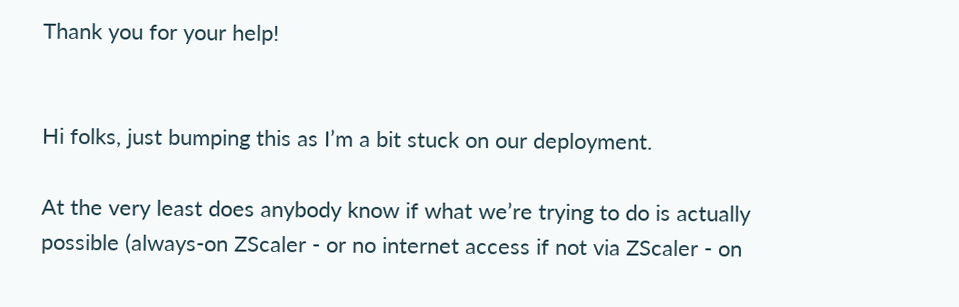Thank you for your help!


Hi folks, just bumping this as I’m a bit stuck on our deployment.

At the very least does anybody know if what we’re trying to do is actually possible (always-on ZScaler - or no internet access if not via ZScaler - on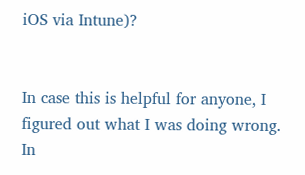iOS via Intune)?


In case this is helpful for anyone, I figured out what I was doing wrong. In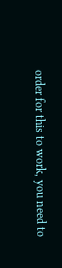order for this to work, you need to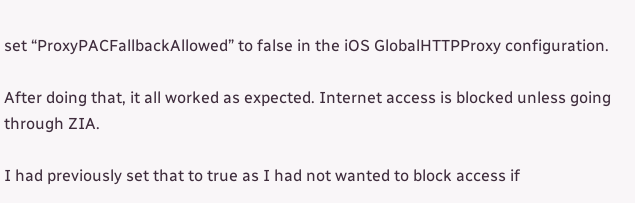set “ProxyPACFallbackAllowed” to false in the iOS GlobalHTTPProxy configuration.

After doing that, it all worked as expected. Internet access is blocked unless going through ZIA.

I had previously set that to true as I had not wanted to block access if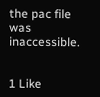the pac file was inaccessible.


1 Like